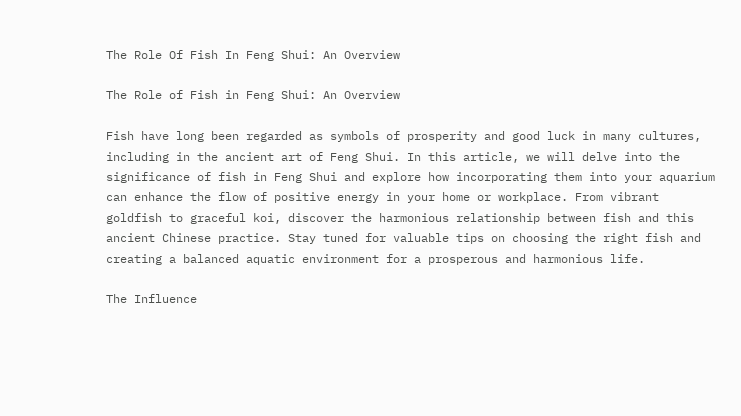The Role Of Fish In Feng Shui: An Overview

The Role of Fish in Feng Shui: An Overview

Fish have long been regarded as symbols of prosperity and good luck in many cultures, including in the ancient art of Feng Shui. In this article, we will delve into the significance of fish in Feng Shui and explore how incorporating them into your aquarium can enhance the flow of positive energy in your home or workplace. From vibrant goldfish to graceful koi, discover the harmonious relationship between fish and this ancient Chinese practice. Stay tuned for valuable tips on choosing the right fish and creating a balanced aquatic environment for a prosperous and harmonious life.

The Influence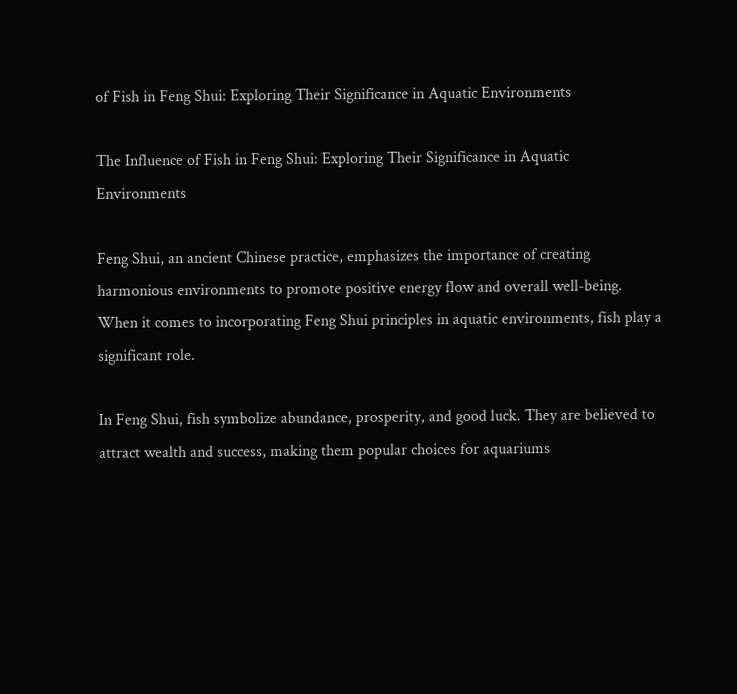of Fish in Feng Shui: Exploring Their Significance in Aquatic Environments

The Influence of Fish in Feng Shui: Exploring Their Significance in Aquatic Environments

Feng Shui, an ancient Chinese practice, emphasizes the importance of creating harmonious environments to promote positive energy flow and overall well-being. When it comes to incorporating Feng Shui principles in aquatic environments, fish play a significant role.

In Feng Shui, fish symbolize abundance, prosperity, and good luck. They are believed to attract wealth and success, making them popular choices for aquariums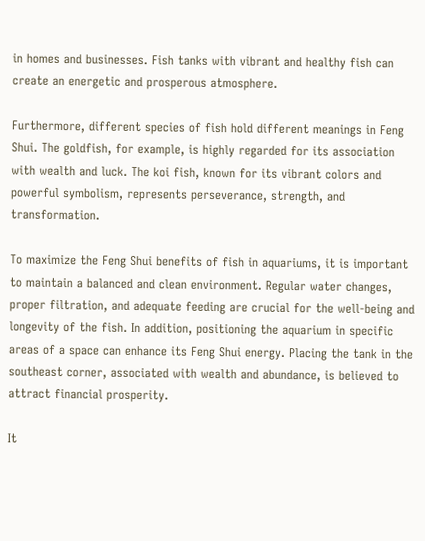in homes and businesses. Fish tanks with vibrant and healthy fish can create an energetic and prosperous atmosphere.

Furthermore, different species of fish hold different meanings in Feng Shui. The goldfish, for example, is highly regarded for its association with wealth and luck. The koi fish, known for its vibrant colors and powerful symbolism, represents perseverance, strength, and transformation.

To maximize the Feng Shui benefits of fish in aquariums, it is important to maintain a balanced and clean environment. Regular water changes, proper filtration, and adequate feeding are crucial for the well-being and longevity of the fish. In addition, positioning the aquarium in specific areas of a space can enhance its Feng Shui energy. Placing the tank in the southeast corner, associated with wealth and abundance, is believed to attract financial prosperity.

It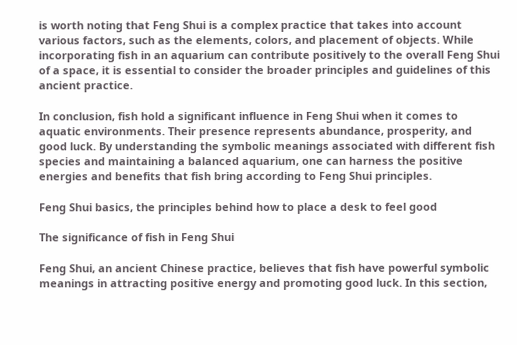is worth noting that Feng Shui is a complex practice that takes into account various factors, such as the elements, colors, and placement of objects. While incorporating fish in an aquarium can contribute positively to the overall Feng Shui of a space, it is essential to consider the broader principles and guidelines of this ancient practice.

In conclusion, fish hold a significant influence in Feng Shui when it comes to aquatic environments. Their presence represents abundance, prosperity, and good luck. By understanding the symbolic meanings associated with different fish species and maintaining a balanced aquarium, one can harness the positive energies and benefits that fish bring according to Feng Shui principles.

Feng Shui basics, the principles behind how to place a desk to feel good

The significance of fish in Feng Shui

Feng Shui, an ancient Chinese practice, believes that fish have powerful symbolic meanings in attracting positive energy and promoting good luck. In this section,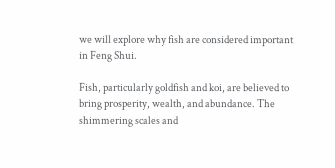we will explore why fish are considered important in Feng Shui.

Fish, particularly goldfish and koi, are believed to bring prosperity, wealth, and abundance. The shimmering scales and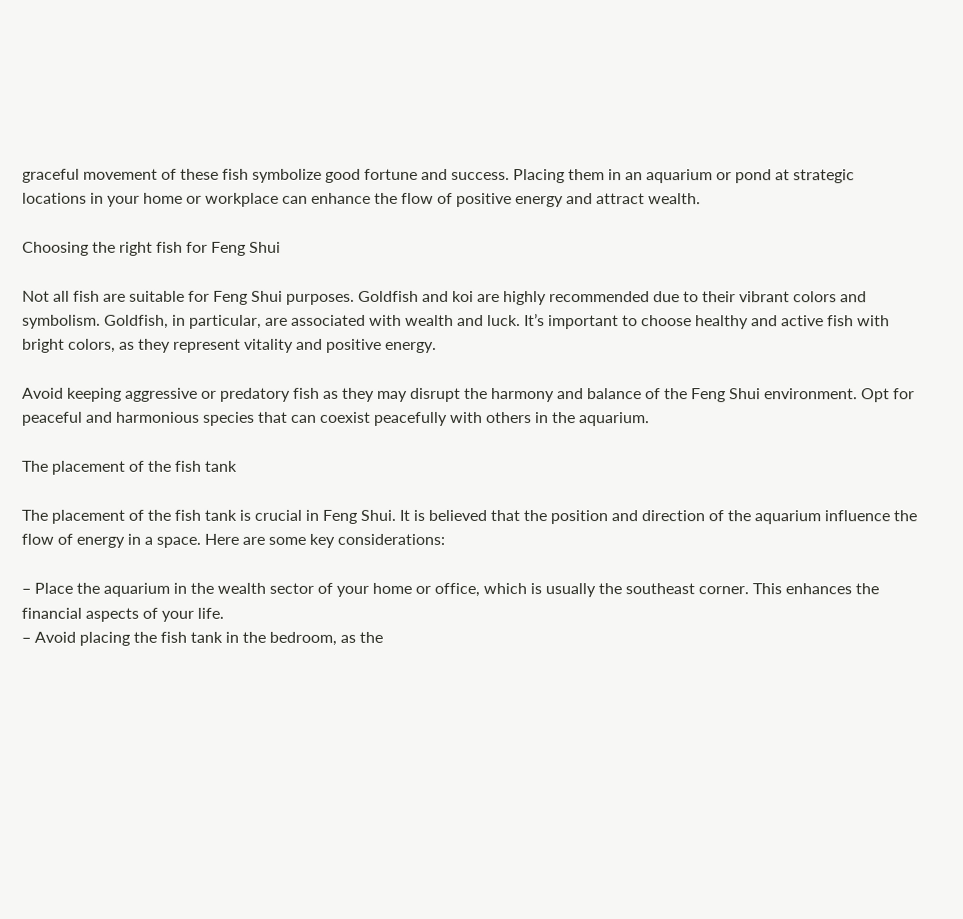graceful movement of these fish symbolize good fortune and success. Placing them in an aquarium or pond at strategic locations in your home or workplace can enhance the flow of positive energy and attract wealth.

Choosing the right fish for Feng Shui

Not all fish are suitable for Feng Shui purposes. Goldfish and koi are highly recommended due to their vibrant colors and symbolism. Goldfish, in particular, are associated with wealth and luck. It’s important to choose healthy and active fish with bright colors, as they represent vitality and positive energy.

Avoid keeping aggressive or predatory fish as they may disrupt the harmony and balance of the Feng Shui environment. Opt for peaceful and harmonious species that can coexist peacefully with others in the aquarium.

The placement of the fish tank

The placement of the fish tank is crucial in Feng Shui. It is believed that the position and direction of the aquarium influence the flow of energy in a space. Here are some key considerations:

– Place the aquarium in the wealth sector of your home or office, which is usually the southeast corner. This enhances the financial aspects of your life.
– Avoid placing the fish tank in the bedroom, as the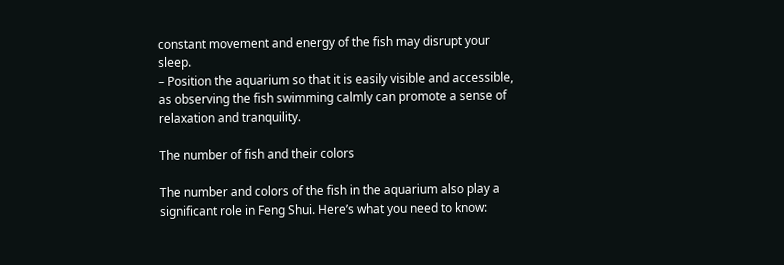constant movement and energy of the fish may disrupt your sleep.
– Position the aquarium so that it is easily visible and accessible, as observing the fish swimming calmly can promote a sense of relaxation and tranquility.

The number of fish and their colors

The number and colors of the fish in the aquarium also play a significant role in Feng Shui. Here’s what you need to know: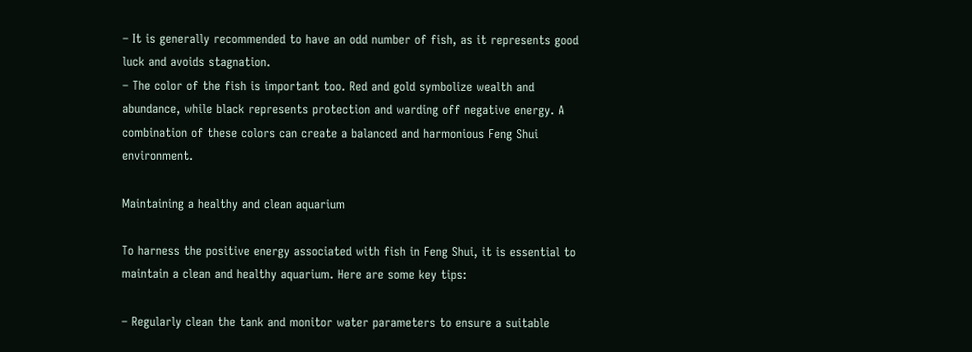– It is generally recommended to have an odd number of fish, as it represents good luck and avoids stagnation.
– The color of the fish is important too. Red and gold symbolize wealth and abundance, while black represents protection and warding off negative energy. A combination of these colors can create a balanced and harmonious Feng Shui environment.

Maintaining a healthy and clean aquarium

To harness the positive energy associated with fish in Feng Shui, it is essential to maintain a clean and healthy aquarium. Here are some key tips:

– Regularly clean the tank and monitor water parameters to ensure a suitable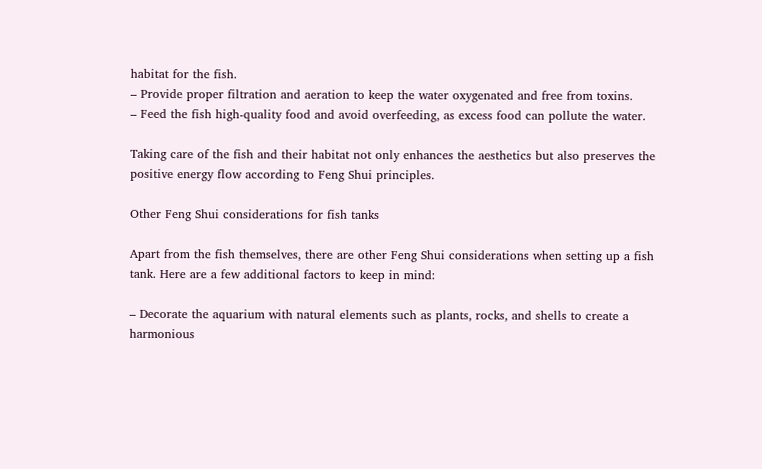habitat for the fish.
– Provide proper filtration and aeration to keep the water oxygenated and free from toxins.
– Feed the fish high-quality food and avoid overfeeding, as excess food can pollute the water.

Taking care of the fish and their habitat not only enhances the aesthetics but also preserves the positive energy flow according to Feng Shui principles.

Other Feng Shui considerations for fish tanks

Apart from the fish themselves, there are other Feng Shui considerations when setting up a fish tank. Here are a few additional factors to keep in mind:

– Decorate the aquarium with natural elements such as plants, rocks, and shells to create a harmonious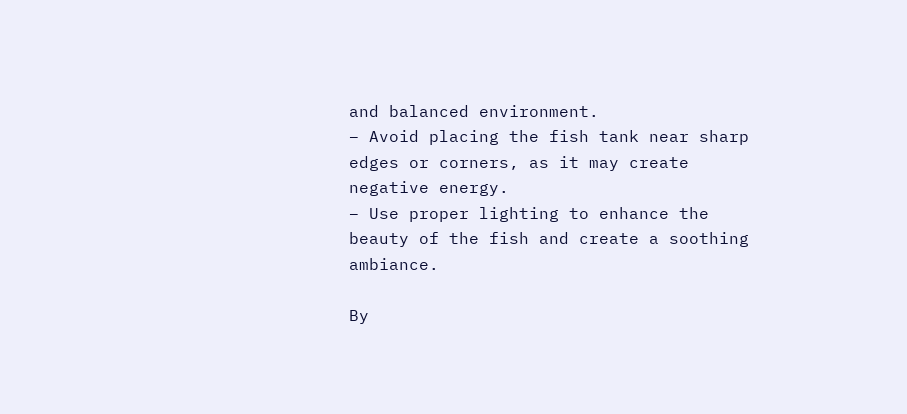and balanced environment.
– Avoid placing the fish tank near sharp edges or corners, as it may create negative energy.
– Use proper lighting to enhance the beauty of the fish and create a soothing ambiance.

By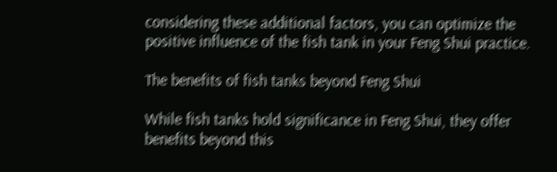considering these additional factors, you can optimize the positive influence of the fish tank in your Feng Shui practice.

The benefits of fish tanks beyond Feng Shui

While fish tanks hold significance in Feng Shui, they offer benefits beyond this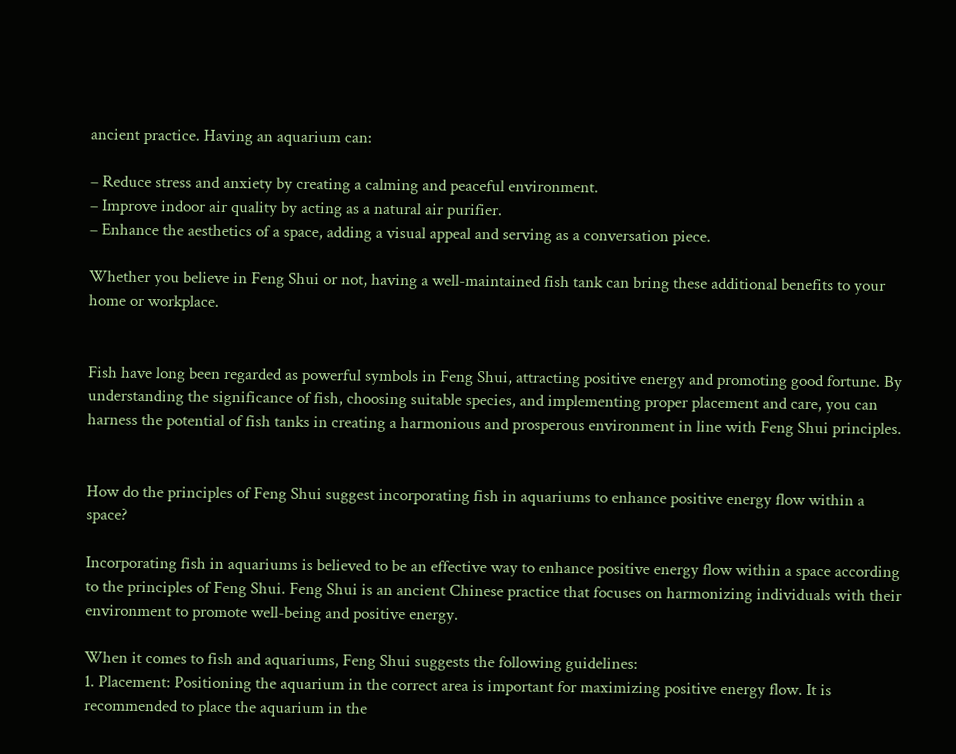ancient practice. Having an aquarium can:

– Reduce stress and anxiety by creating a calming and peaceful environment.
– Improve indoor air quality by acting as a natural air purifier.
– Enhance the aesthetics of a space, adding a visual appeal and serving as a conversation piece.

Whether you believe in Feng Shui or not, having a well-maintained fish tank can bring these additional benefits to your home or workplace.


Fish have long been regarded as powerful symbols in Feng Shui, attracting positive energy and promoting good fortune. By understanding the significance of fish, choosing suitable species, and implementing proper placement and care, you can harness the potential of fish tanks in creating a harmonious and prosperous environment in line with Feng Shui principles.


How do the principles of Feng Shui suggest incorporating fish in aquariums to enhance positive energy flow within a space?

Incorporating fish in aquariums is believed to be an effective way to enhance positive energy flow within a space according to the principles of Feng Shui. Feng Shui is an ancient Chinese practice that focuses on harmonizing individuals with their environment to promote well-being and positive energy.

When it comes to fish and aquariums, Feng Shui suggests the following guidelines:
1. Placement: Positioning the aquarium in the correct area is important for maximizing positive energy flow. It is recommended to place the aquarium in the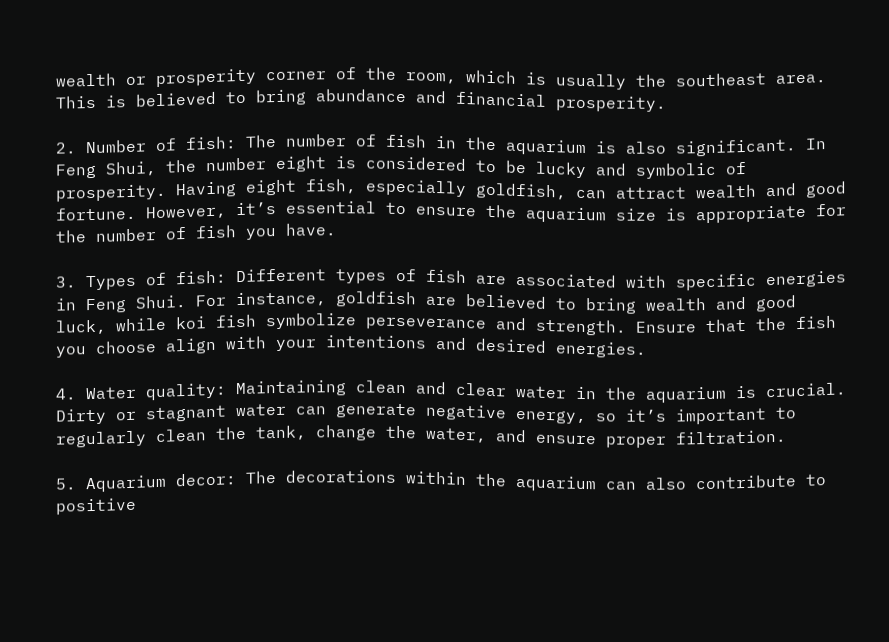wealth or prosperity corner of the room, which is usually the southeast area. This is believed to bring abundance and financial prosperity.

2. Number of fish: The number of fish in the aquarium is also significant. In Feng Shui, the number eight is considered to be lucky and symbolic of prosperity. Having eight fish, especially goldfish, can attract wealth and good fortune. However, it’s essential to ensure the aquarium size is appropriate for the number of fish you have.

3. Types of fish: Different types of fish are associated with specific energies in Feng Shui. For instance, goldfish are believed to bring wealth and good luck, while koi fish symbolize perseverance and strength. Ensure that the fish you choose align with your intentions and desired energies.

4. Water quality: Maintaining clean and clear water in the aquarium is crucial. Dirty or stagnant water can generate negative energy, so it’s important to regularly clean the tank, change the water, and ensure proper filtration.

5. Aquarium decor: The decorations within the aquarium can also contribute to positive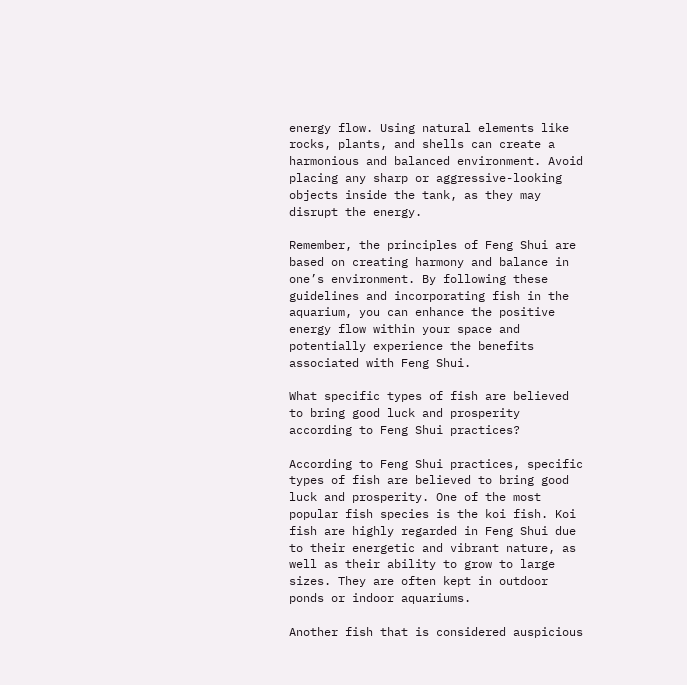energy flow. Using natural elements like rocks, plants, and shells can create a harmonious and balanced environment. Avoid placing any sharp or aggressive-looking objects inside the tank, as they may disrupt the energy.

Remember, the principles of Feng Shui are based on creating harmony and balance in one’s environment. By following these guidelines and incorporating fish in the aquarium, you can enhance the positive energy flow within your space and potentially experience the benefits associated with Feng Shui.

What specific types of fish are believed to bring good luck and prosperity according to Feng Shui practices?

According to Feng Shui practices, specific types of fish are believed to bring good luck and prosperity. One of the most popular fish species is the koi fish. Koi fish are highly regarded in Feng Shui due to their energetic and vibrant nature, as well as their ability to grow to large sizes. They are often kept in outdoor ponds or indoor aquariums.

Another fish that is considered auspicious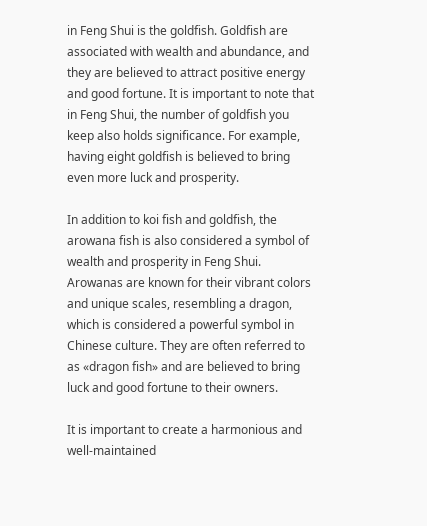in Feng Shui is the goldfish. Goldfish are associated with wealth and abundance, and they are believed to attract positive energy and good fortune. It is important to note that in Feng Shui, the number of goldfish you keep also holds significance. For example, having eight goldfish is believed to bring even more luck and prosperity.

In addition to koi fish and goldfish, the arowana fish is also considered a symbol of wealth and prosperity in Feng Shui. Arowanas are known for their vibrant colors and unique scales, resembling a dragon, which is considered a powerful symbol in Chinese culture. They are often referred to as «dragon fish» and are believed to bring luck and good fortune to their owners.

It is important to create a harmonious and well-maintained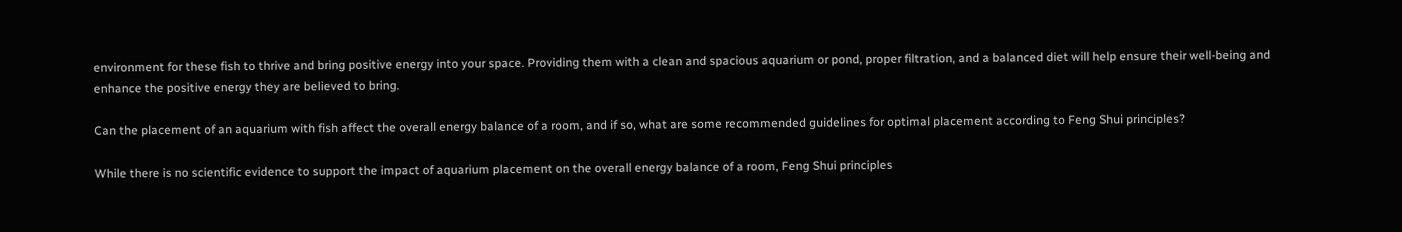environment for these fish to thrive and bring positive energy into your space. Providing them with a clean and spacious aquarium or pond, proper filtration, and a balanced diet will help ensure their well-being and enhance the positive energy they are believed to bring.

Can the placement of an aquarium with fish affect the overall energy balance of a room, and if so, what are some recommended guidelines for optimal placement according to Feng Shui principles?

While there is no scientific evidence to support the impact of aquarium placement on the overall energy balance of a room, Feng Shui principles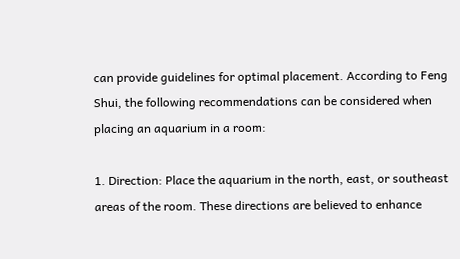can provide guidelines for optimal placement. According to Feng Shui, the following recommendations can be considered when placing an aquarium in a room:

1. Direction: Place the aquarium in the north, east, or southeast areas of the room. These directions are believed to enhance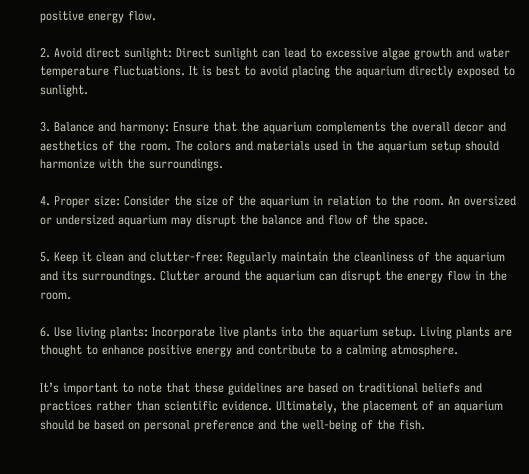positive energy flow.

2. Avoid direct sunlight: Direct sunlight can lead to excessive algae growth and water temperature fluctuations. It is best to avoid placing the aquarium directly exposed to sunlight.

3. Balance and harmony: Ensure that the aquarium complements the overall decor and aesthetics of the room. The colors and materials used in the aquarium setup should harmonize with the surroundings.

4. Proper size: Consider the size of the aquarium in relation to the room. An oversized or undersized aquarium may disrupt the balance and flow of the space.

5. Keep it clean and clutter-free: Regularly maintain the cleanliness of the aquarium and its surroundings. Clutter around the aquarium can disrupt the energy flow in the room.

6. Use living plants: Incorporate live plants into the aquarium setup. Living plants are thought to enhance positive energy and contribute to a calming atmosphere.

It’s important to note that these guidelines are based on traditional beliefs and practices rather than scientific evidence. Ultimately, the placement of an aquarium should be based on personal preference and the well-being of the fish.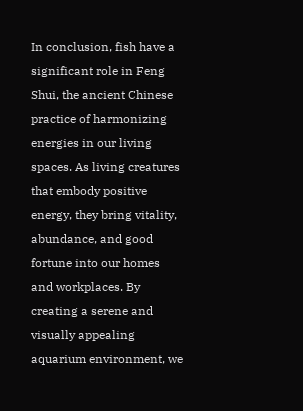In conclusion, fish have a significant role in Feng Shui, the ancient Chinese practice of harmonizing energies in our living spaces. As living creatures that embody positive energy, they bring vitality, abundance, and good fortune into our homes and workplaces. By creating a serene and visually appealing aquarium environment, we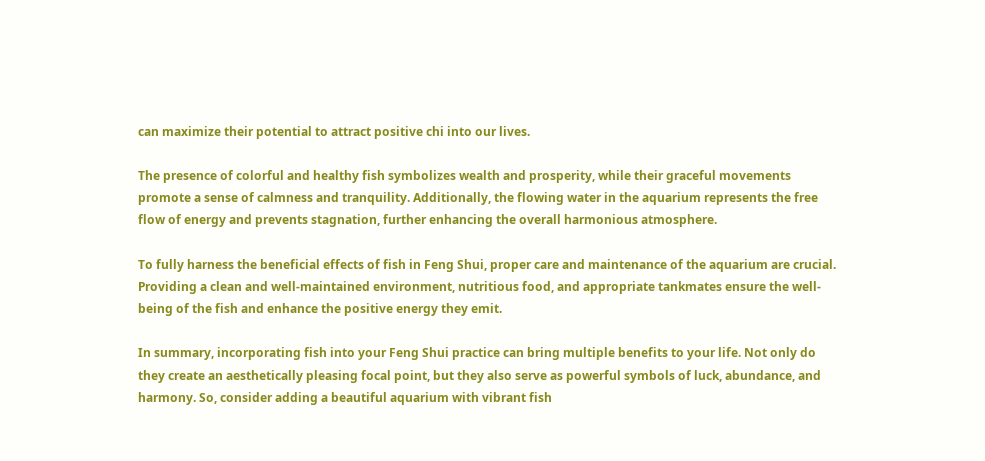can maximize their potential to attract positive chi into our lives.

The presence of colorful and healthy fish symbolizes wealth and prosperity, while their graceful movements promote a sense of calmness and tranquility. Additionally, the flowing water in the aquarium represents the free flow of energy and prevents stagnation, further enhancing the overall harmonious atmosphere.

To fully harness the beneficial effects of fish in Feng Shui, proper care and maintenance of the aquarium are crucial. Providing a clean and well-maintained environment, nutritious food, and appropriate tankmates ensure the well-being of the fish and enhance the positive energy they emit.

In summary, incorporating fish into your Feng Shui practice can bring multiple benefits to your life. Not only do they create an aesthetically pleasing focal point, but they also serve as powerful symbols of luck, abundance, and harmony. So, consider adding a beautiful aquarium with vibrant fish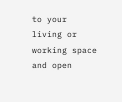to your living or working space and open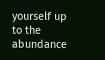yourself up to the abundance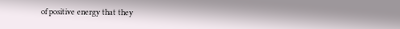of positive energy that they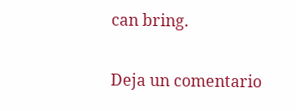can bring.

Deja un comentario